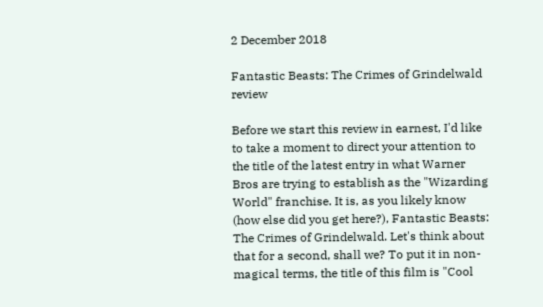2 December 2018

Fantastic Beasts: The Crimes of Grindelwald review

Before we start this review in earnest, I'd like to take a moment to direct your attention to the title of the latest entry in what Warner Bros are trying to establish as the "Wizarding World" franchise. It is, as you likely know (how else did you get here?), Fantastic Beasts: The Crimes of Grindelwald. Let's think about that for a second, shall we? To put it in non-magical terms, the title of this film is "Cool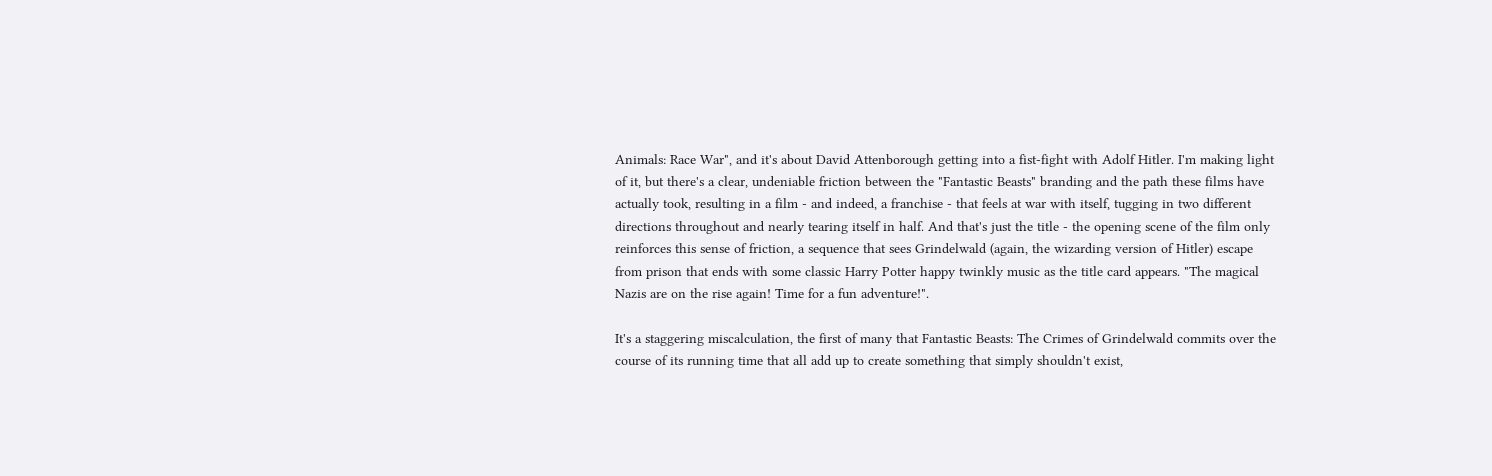Animals: Race War", and it's about David Attenborough getting into a fist-fight with Adolf Hitler. I'm making light of it, but there's a clear, undeniable friction between the "Fantastic Beasts" branding and the path these films have actually took, resulting in a film - and indeed, a franchise - that feels at war with itself, tugging in two different directions throughout and nearly tearing itself in half. And that's just the title - the opening scene of the film only reinforces this sense of friction, a sequence that sees Grindelwald (again, the wizarding version of Hitler) escape from prison that ends with some classic Harry Potter happy twinkly music as the title card appears. "The magical Nazis are on the rise again! Time for a fun adventure!".

It's a staggering miscalculation, the first of many that Fantastic Beasts: The Crimes of Grindelwald commits over the course of its running time that all add up to create something that simply shouldn't exist,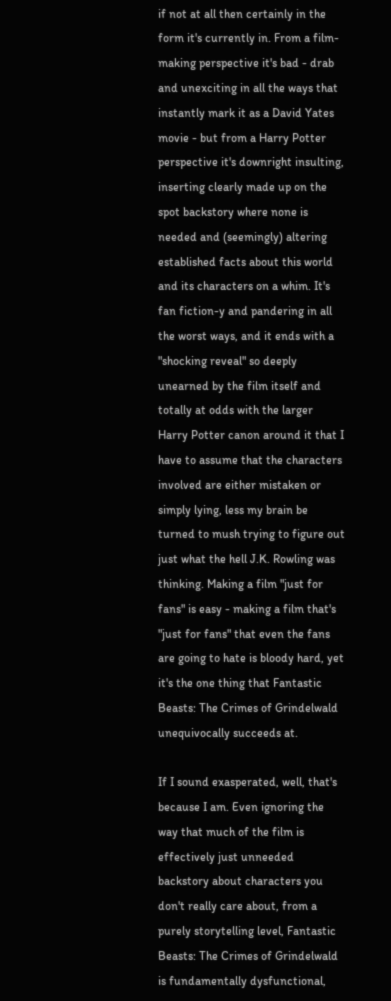if not at all then certainly in the form it's currently in. From a film-making perspective it's bad - drab and unexciting in all the ways that instantly mark it as a David Yates movie - but from a Harry Potter perspective it's downright insulting, inserting clearly made up on the spot backstory where none is needed and (seemingly) altering established facts about this world and its characters on a whim. It's fan fiction-y and pandering in all the worst ways, and it ends with a "shocking reveal" so deeply unearned by the film itself and totally at odds with the larger Harry Potter canon around it that I have to assume that the characters involved are either mistaken or simply lying, less my brain be turned to mush trying to figure out just what the hell J.K. Rowling was thinking. Making a film "just for fans" is easy - making a film that's "just for fans" that even the fans are going to hate is bloody hard, yet it's the one thing that Fantastic Beasts: The Crimes of Grindelwald unequivocally succeeds at.

If I sound exasperated, well, that's because I am. Even ignoring the way that much of the film is effectively just unneeded backstory about characters you don't really care about, from a purely storytelling level, Fantastic Beasts: The Crimes of Grindelwald is fundamentally dysfunctional,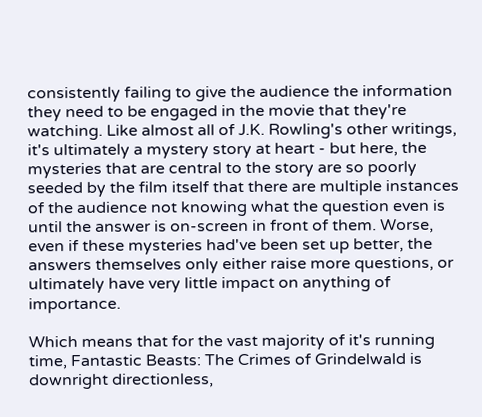consistently failing to give the audience the information they need to be engaged in the movie that they're watching. Like almost all of J.K. Rowling's other writings, it's ultimately a mystery story at heart - but here, the mysteries that are central to the story are so poorly seeded by the film itself that there are multiple instances of the audience not knowing what the question even is until the answer is on-screen in front of them. Worse, even if these mysteries had've been set up better, the answers themselves only either raise more questions, or ultimately have very little impact on anything of importance.

Which means that for the vast majority of it's running time, Fantastic Beasts: The Crimes of Grindelwald is downright directionless,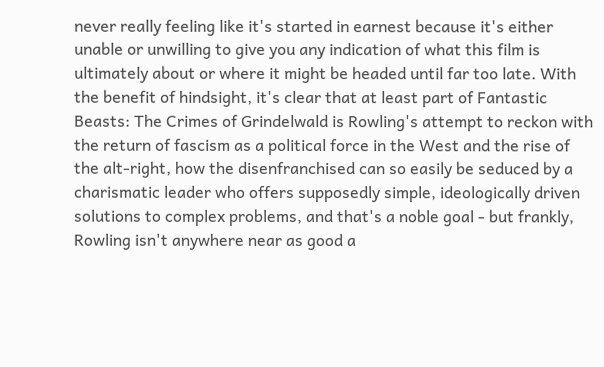never really feeling like it's started in earnest because it's either unable or unwilling to give you any indication of what this film is ultimately about or where it might be headed until far too late. With the benefit of hindsight, it's clear that at least part of Fantastic Beasts: The Crimes of Grindelwald is Rowling's attempt to reckon with the return of fascism as a political force in the West and the rise of the alt-right, how the disenfranchised can so easily be seduced by a charismatic leader who offers supposedly simple, ideologically driven solutions to complex problems, and that's a noble goal - but frankly, Rowling isn't anywhere near as good a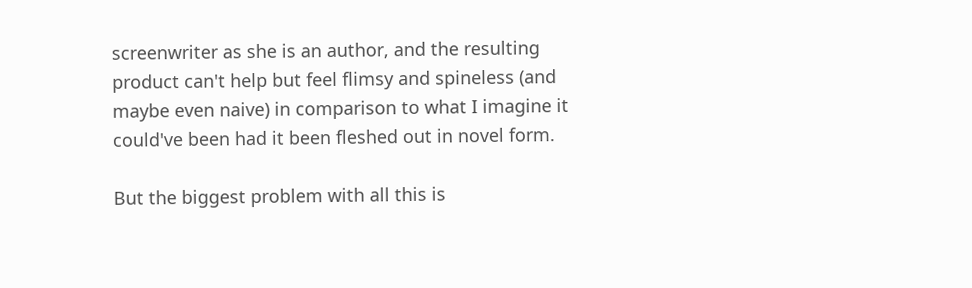screenwriter as she is an author, and the resulting product can't help but feel flimsy and spineless (and maybe even naive) in comparison to what I imagine it could've been had it been fleshed out in novel form.

But the biggest problem with all this is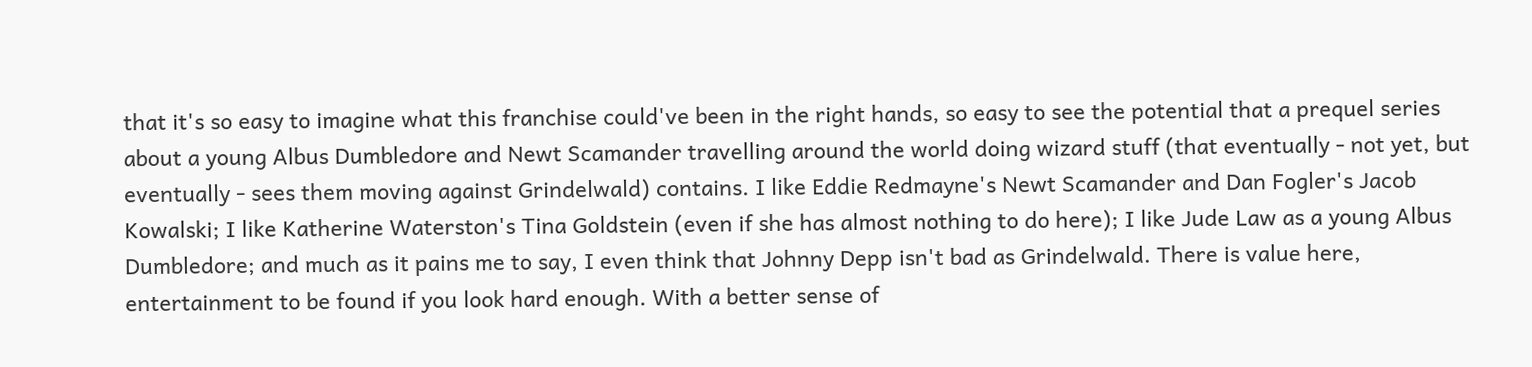that it's so easy to imagine what this franchise could've been in the right hands, so easy to see the potential that a prequel series about a young Albus Dumbledore and Newt Scamander travelling around the world doing wizard stuff (that eventually - not yet, but eventually - sees them moving against Grindelwald) contains. I like Eddie Redmayne's Newt Scamander and Dan Fogler's Jacob Kowalski; I like Katherine Waterston's Tina Goldstein (even if she has almost nothing to do here); I like Jude Law as a young Albus Dumbledore; and much as it pains me to say, I even think that Johnny Depp isn't bad as Grindelwald. There is value here, entertainment to be found if you look hard enough. With a better sense of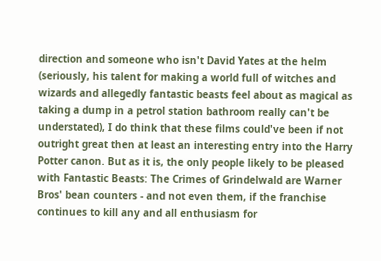direction and someone who isn't David Yates at the helm (seriously, his talent for making a world full of witches and wizards and allegedly fantastic beasts feel about as magical as taking a dump in a petrol station bathroom really can't be understated), I do think that these films could've been if not outright great then at least an interesting entry into the Harry Potter canon. But as it is, the only people likely to be pleased with Fantastic Beasts: The Crimes of Grindelwald are Warner Bros' bean counters - and not even them, if the franchise continues to kill any and all enthusiasm for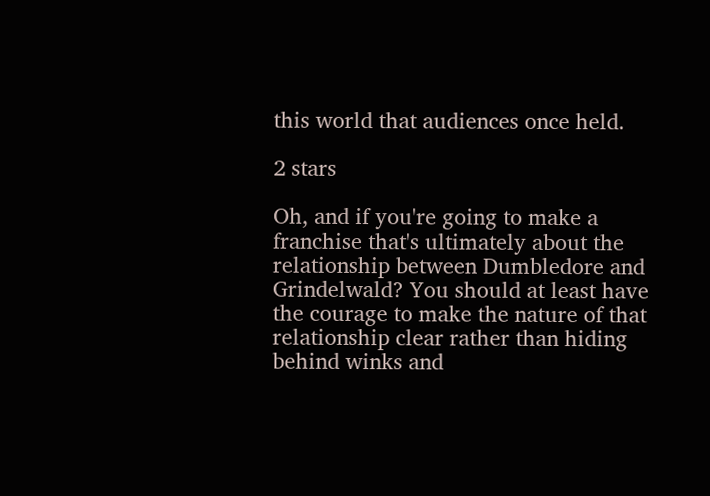this world that audiences once held.

2 stars

Oh, and if you're going to make a franchise that's ultimately about the relationship between Dumbledore and Grindelwald? You should at least have the courage to make the nature of that relationship clear rather than hiding behind winks and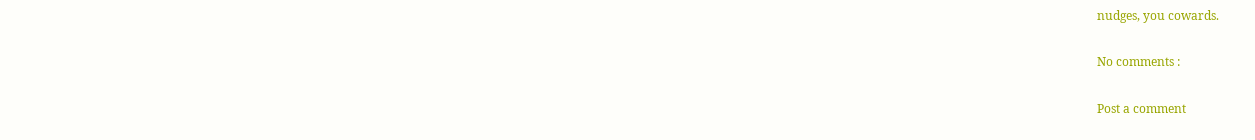nudges, you cowards.

No comments :

Post a comment